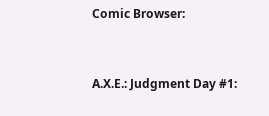Comic Browser:


A.X.E.: Judgment Day #1: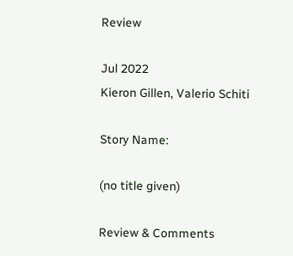Review

Jul 2022
Kieron Gillen, Valerio Schiti

Story Name:

(no title given)

Review & Comments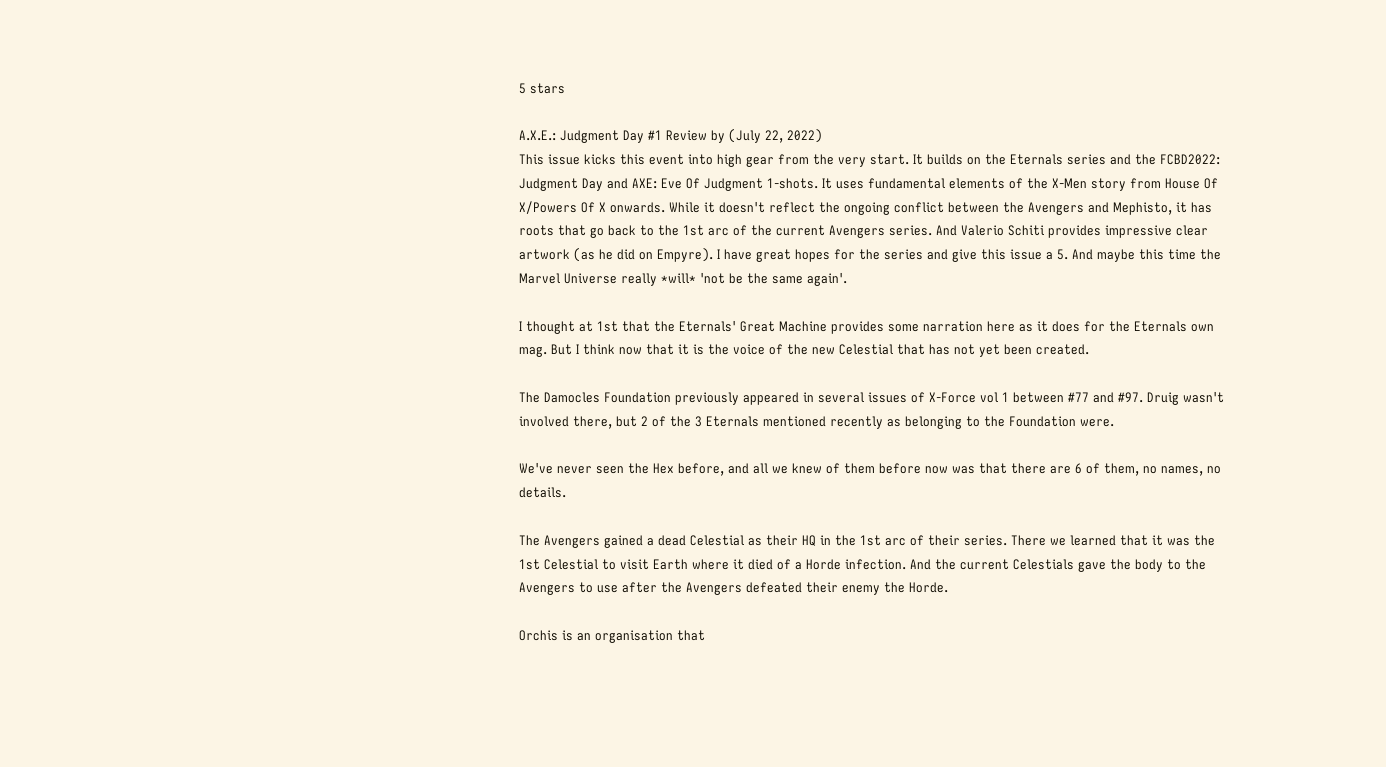5 stars

A.X.E.: Judgment Day #1 Review by (July 22, 2022)
This issue kicks this event into high gear from the very start. It builds on the Eternals series and the FCBD2022: Judgment Day and AXE: Eve Of Judgment 1-shots. It uses fundamental elements of the X-Men story from House Of X/Powers Of X onwards. While it doesn't reflect the ongoing conflict between the Avengers and Mephisto, it has roots that go back to the 1st arc of the current Avengers series. And Valerio Schiti provides impressive clear artwork (as he did on Empyre). I have great hopes for the series and give this issue a 5. And maybe this time the Marvel Universe really *will* 'not be the same again'.

I thought at 1st that the Eternals' Great Machine provides some narration here as it does for the Eternals own mag. But I think now that it is the voice of the new Celestial that has not yet been created.

The Damocles Foundation previously appeared in several issues of X-Force vol 1 between #77 and #97. Druig wasn't involved there, but 2 of the 3 Eternals mentioned recently as belonging to the Foundation were.

We've never seen the Hex before, and all we knew of them before now was that there are 6 of them, no names, no details.

The Avengers gained a dead Celestial as their HQ in the 1st arc of their series. There we learned that it was the 1st Celestial to visit Earth where it died of a Horde infection. And the current Celestials gave the body to the Avengers to use after the Avengers defeated their enemy the Horde.

Orchis is an organisation that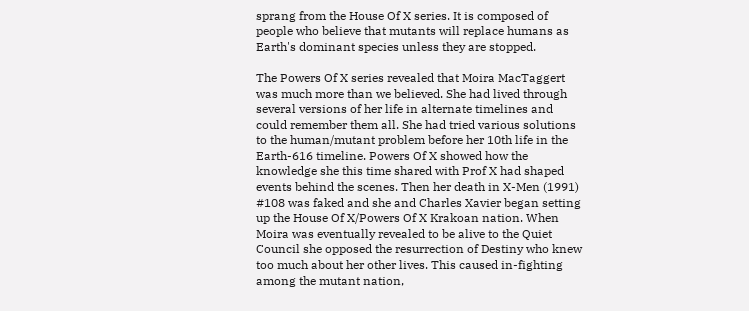sprang from the House Of X series. It is composed of people who believe that mutants will replace humans as Earth's dominant species unless they are stopped.

The Powers Of X series revealed that Moira MacTaggert was much more than we believed. She had lived through several versions of her life in alternate timelines and could remember them all. She had tried various solutions to the human/mutant problem before her 10th life in the Earth-616 timeline. Powers Of X showed how the knowledge she this time shared with Prof X had shaped events behind the scenes. Then her death in X-Men (1991) #108 was faked and she and Charles Xavier began setting up the House Of X/Powers Of X Krakoan nation. When Moira was eventually revealed to be alive to the Quiet Council she opposed the resurrection of Destiny who knew too much about her other lives. This caused in-fighting among the mutant nation,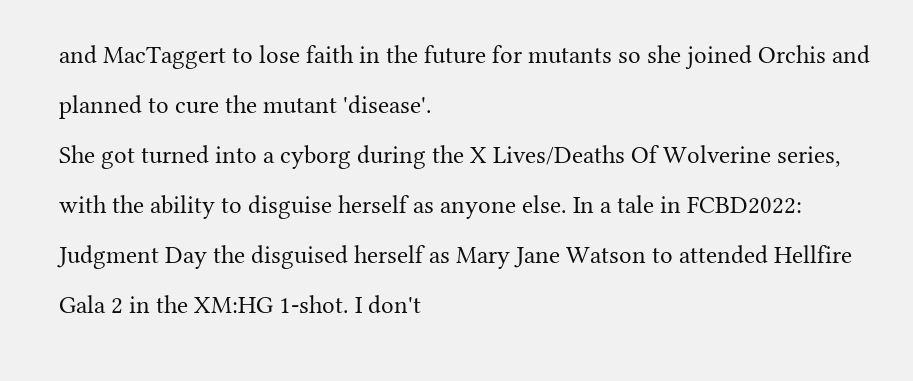and MacTaggert to lose faith in the future for mutants so she joined Orchis and planned to cure the mutant 'disease'.
She got turned into a cyborg during the X Lives/Deaths Of Wolverine series, with the ability to disguise herself as anyone else. In a tale in FCBD2022: Judgment Day the disguised herself as Mary Jane Watson to attended Hellfire Gala 2 in the XM:HG 1-shot. I don't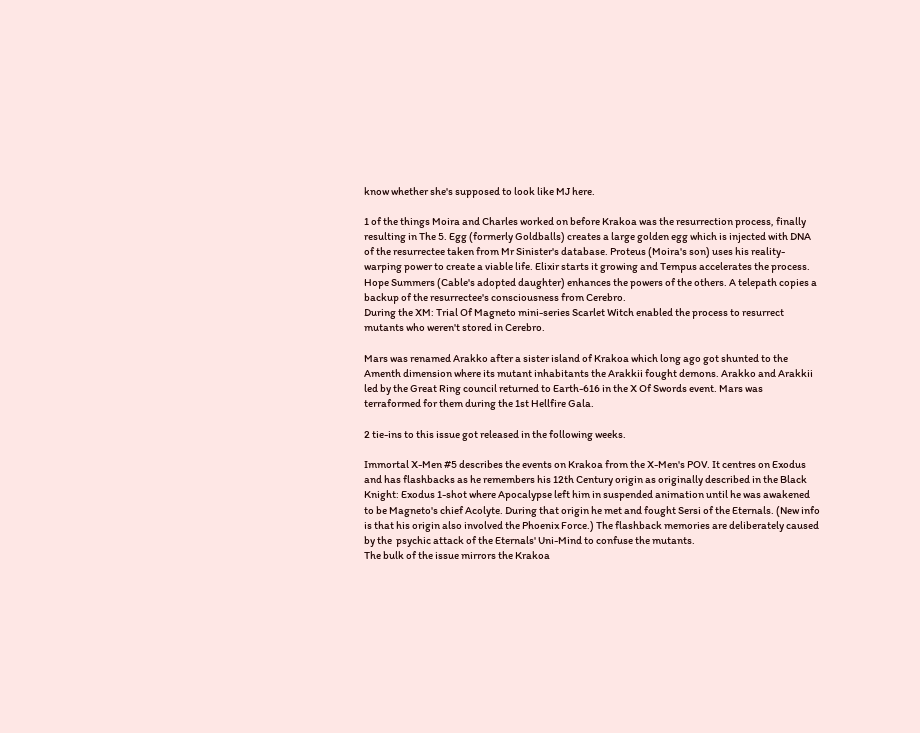know whether she's supposed to look like MJ here.

1 of the things Moira and Charles worked on before Krakoa was the resurrection process, finally resulting in The 5. Egg (formerly Goldballs) creates a large golden egg which is injected with DNA of the resurrectee taken from Mr Sinister's database. Proteus (Moira's son) uses his reality-warping power to create a viable life. Elixir starts it growing and Tempus accelerates the process. Hope Summers (Cable's adopted daughter) enhances the powers of the others. A telepath copies a backup of the resurrectee's consciousness from Cerebro.
During the XM: Trial Of Magneto mini-series Scarlet Witch enabled the process to resurrect mutants who weren't stored in Cerebro.

Mars was renamed Arakko after a sister island of Krakoa which long ago got shunted to the Amenth dimension where its mutant inhabitants the Arakkii fought demons. Arakko and Arakkii led by the Great Ring council returned to Earth-616 in the X Of Swords event. Mars was terraformed for them during the 1st Hellfire Gala.

2 tie-ins to this issue got released in the following weeks.

Immortal X-Men #5 describes the events on Krakoa from the X-Men's POV. It centres on Exodus and has flashbacks as he remembers his 12th Century origin as originally described in the Black Knight: Exodus 1-shot where Apocalypse left him in suspended animation until he was awakened to be Magneto's chief Acolyte. During that origin he met and fought Sersi of the Eternals. (New info is that his origin also involved the Phoenix Force.) The flashback memories are deliberately caused by the  psychic attack of the Eternals' Uni-Mind to confuse the mutants.
The bulk of the issue mirrors the Krakoa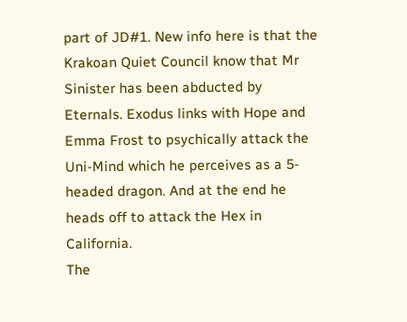part of JD#1. New info here is that the Krakoan Quiet Council know that Mr Sinister has been abducted by Eternals. Exodus links with Hope and Emma Frost to psychically attack the Uni-Mind which he perceives as a 5-headed dragon. And at the end he heads off to attack the Hex in California.
The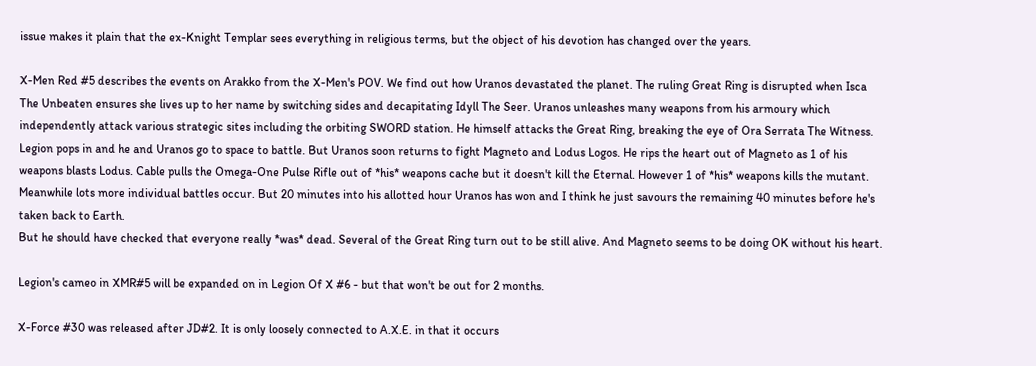issue makes it plain that the ex-Knight Templar sees everything in religious terms, but the object of his devotion has changed over the years.

X-Men Red #5 describes the events on Arakko from the X-Men's POV. We find out how Uranos devastated the planet. The ruling Great Ring is disrupted when Isca The Unbeaten ensures she lives up to her name by switching sides and decapitating Idyll The Seer. Uranos unleashes many weapons from his armoury which independently attack various strategic sites including the orbiting SWORD station. He himself attacks the Great Ring, breaking the eye of Ora Serrata The Witness. Legion pops in and he and Uranos go to space to battle. But Uranos soon returns to fight Magneto and Lodus Logos. He rips the heart out of Magneto as 1 of his weapons blasts Lodus. Cable pulls the Omega-One Pulse Rifle out of *his* weapons cache but it doesn't kill the Eternal. However 1 of *his* weapons kills the mutant. Meanwhile lots more individual battles occur. But 20 minutes into his allotted hour Uranos has won and I think he just savours the remaining 40 minutes before he's taken back to Earth.
But he should have checked that everyone really *was* dead. Several of the Great Ring turn out to be still alive. And Magneto seems to be doing OK without his heart.

Legion's cameo in XMR#5 will be expanded on in Legion Of X #6 - but that won't be out for 2 months.

X-Force #30 was released after JD#2. It is only loosely connected to A.X.E. in that it occurs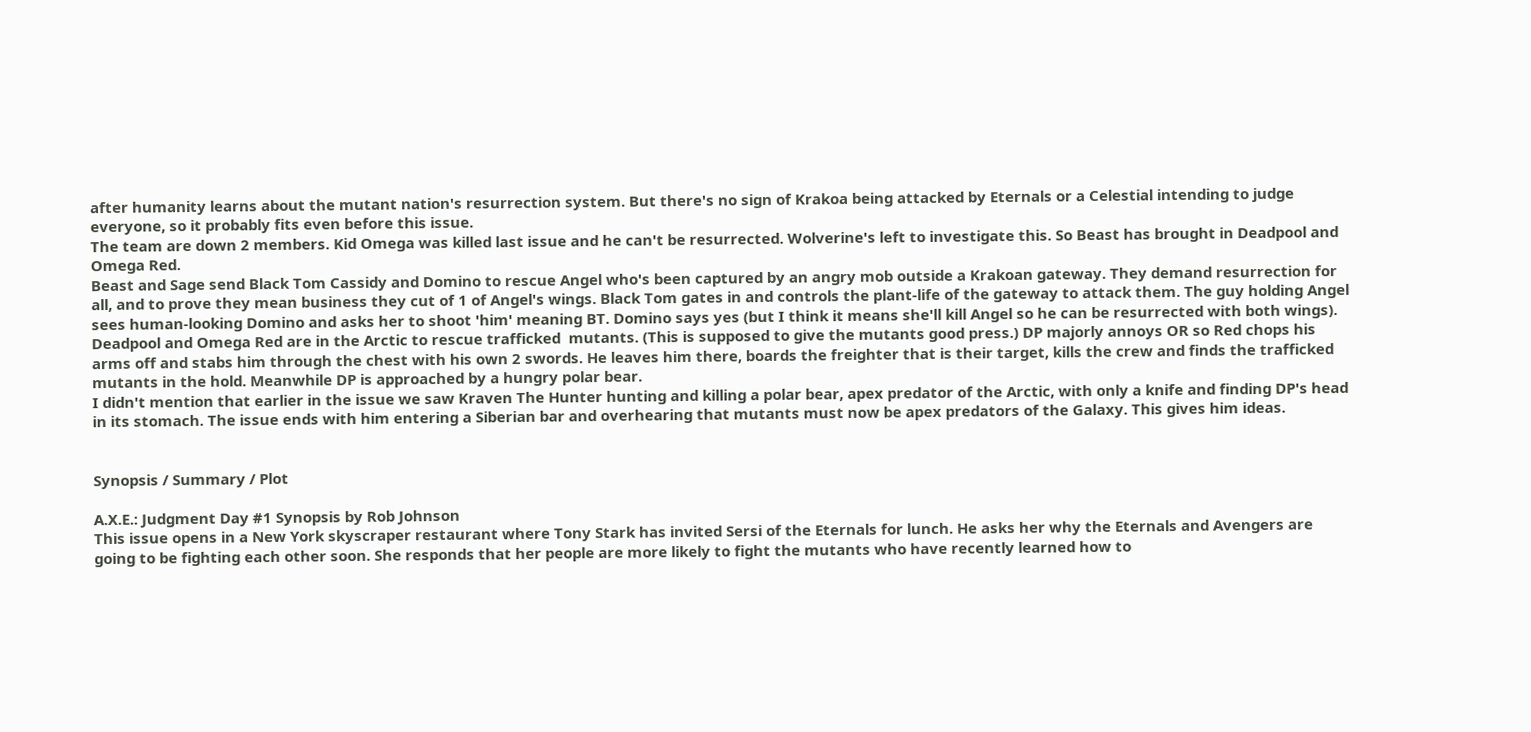after humanity learns about the mutant nation's resurrection system. But there's no sign of Krakoa being attacked by Eternals or a Celestial intending to judge everyone, so it probably fits even before this issue.
The team are down 2 members. Kid Omega was killed last issue and he can't be resurrected. Wolverine's left to investigate this. So Beast has brought in Deadpool and Omega Red.
Beast and Sage send Black Tom Cassidy and Domino to rescue Angel who's been captured by an angry mob outside a Krakoan gateway. They demand resurrection for all, and to prove they mean business they cut of 1 of Angel's wings. Black Tom gates in and controls the plant-life of the gateway to attack them. The guy holding Angel sees human-looking Domino and asks her to shoot 'him' meaning BT. Domino says yes (but I think it means she'll kill Angel so he can be resurrected with both wings).
Deadpool and Omega Red are in the Arctic to rescue trafficked  mutants. (This is supposed to give the mutants good press.) DP majorly annoys OR so Red chops his arms off and stabs him through the chest with his own 2 swords. He leaves him there, boards the freighter that is their target, kills the crew and finds the trafficked mutants in the hold. Meanwhile DP is approached by a hungry polar bear.
I didn't mention that earlier in the issue we saw Kraven The Hunter hunting and killing a polar bear, apex predator of the Arctic, with only a knife and finding DP's head in its stomach. The issue ends with him entering a Siberian bar and overhearing that mutants must now be apex predators of the Galaxy. This gives him ideas.


Synopsis / Summary / Plot

A.X.E.: Judgment Day #1 Synopsis by Rob Johnson
This issue opens in a New York skyscraper restaurant where Tony Stark has invited Sersi of the Eternals for lunch. He asks her why the Eternals and Avengers are going to be fighting each other soon. She responds that her people are more likely to fight the mutants who have recently learned how to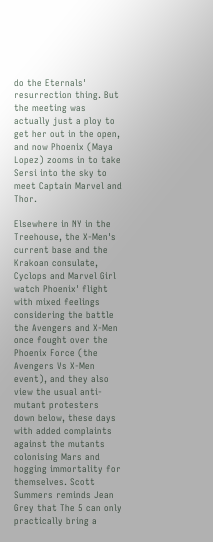do the Eternals' resurrection thing. But the meeting was actually just a ploy to get her out in the open, and now Phoenix (Maya Lopez) zooms in to take Sersi into the sky to meet Captain Marvel and Thor.

Elsewhere in NY in the Treehouse, the X-Men's current base and the Krakoan consulate, Cyclops and Marvel Girl watch Phoenix' flight with mixed feelings considering the battle the Avengers and X-Men once fought over the Phoenix Force (the Avengers Vs X-Men event), and they also view the usual anti-mutant protesters down below, these days with added complaints against the mutants colonising Mars and hogging immortality for themselves. Scott Summers reminds Jean Grey that The 5 can only practically bring a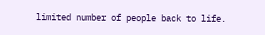limited number of people back to life.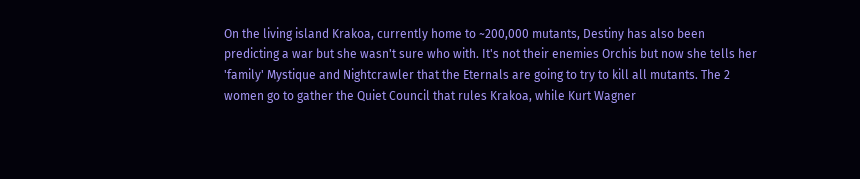On the living island Krakoa, currently home to ~200,000 mutants, Destiny has also been predicting a war but she wasn't sure who with. It's not their enemies Orchis but now she tells her 'family' Mystique and Nightcrawler that the Eternals are going to try to kill all mutants. The 2 women go to gather the Quiet Council that rules Krakoa, while Kurt Wagner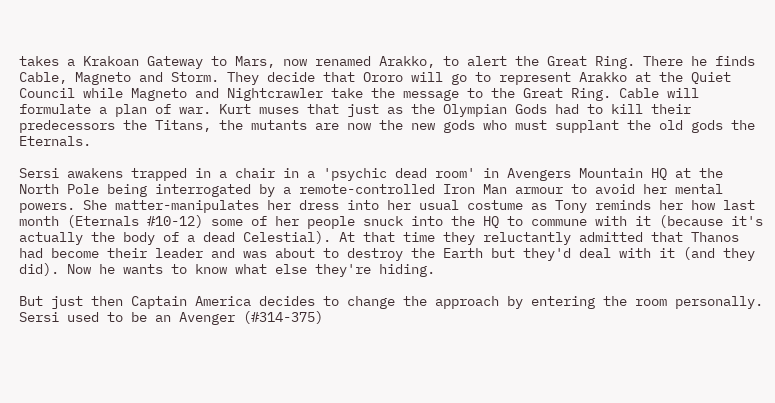takes a Krakoan Gateway to Mars, now renamed Arakko, to alert the Great Ring. There he finds Cable, Magneto and Storm. They decide that Ororo will go to represent Arakko at the Quiet Council while Magneto and Nightcrawler take the message to the Great Ring. Cable will formulate a plan of war. Kurt muses that just as the Olympian Gods had to kill their predecessors the Titans, the mutants are now the new gods who must supplant the old gods the Eternals.

Sersi awakens trapped in a chair in a 'psychic dead room' in Avengers Mountain HQ at the North Pole being interrogated by a remote-controlled Iron Man armour to avoid her mental powers. She matter-manipulates her dress into her usual costume as Tony reminds her how last month (Eternals #10-12) some of her people snuck into the HQ to commune with it (because it's actually the body of a dead Celestial). At that time they reluctantly admitted that Thanos had become their leader and was about to destroy the Earth but they'd deal with it (and they did). Now he wants to know what else they're hiding.

But just then Captain America decides to change the approach by entering the room personally. Sersi used to be an Avenger (#314-375)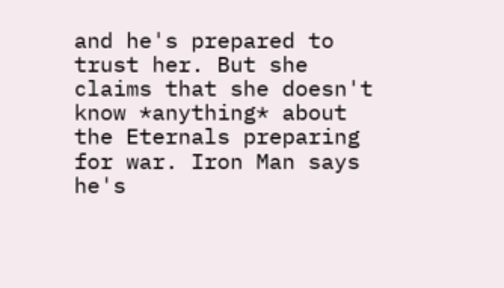and he's prepared to trust her. But she claims that she doesn't know *anything* about the Eternals preparing for war. Iron Man says he's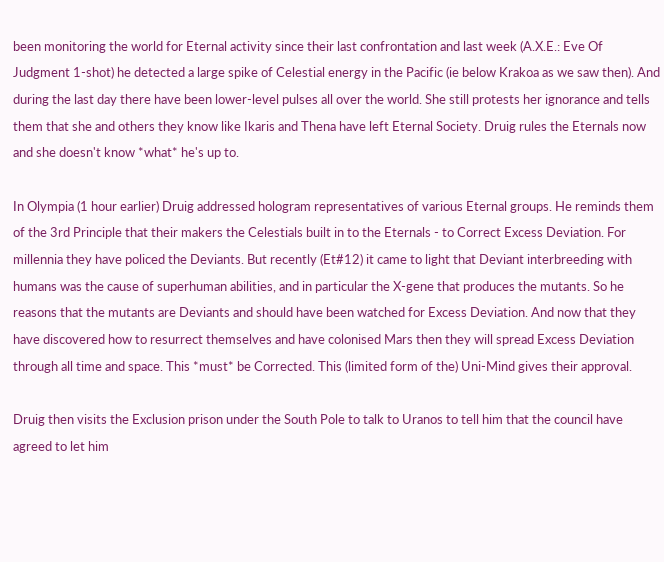been monitoring the world for Eternal activity since their last confrontation and last week (A.X.E.: Eve Of Judgment 1-shot) he detected a large spike of Celestial energy in the Pacific (ie below Krakoa as we saw then). And during the last day there have been lower-level pulses all over the world. She still protests her ignorance and tells them that she and others they know like Ikaris and Thena have left Eternal Society. Druig rules the Eternals now and she doesn't know *what* he's up to.

In Olympia (1 hour earlier) Druig addressed hologram representatives of various Eternal groups. He reminds them of the 3rd Principle that their makers the Celestials built in to the Eternals - to Correct Excess Deviation. For millennia they have policed the Deviants. But recently (Et#12) it came to light that Deviant interbreeding with humans was the cause of superhuman abilities, and in particular the X-gene that produces the mutants. So he reasons that the mutants are Deviants and should have been watched for Excess Deviation. And now that they have discovered how to resurrect themselves and have colonised Mars then they will spread Excess Deviation through all time and space. This *must* be Corrected. This (limited form of the) Uni-Mind gives their approval.

Druig then visits the Exclusion prison under the South Pole to talk to Uranos to tell him that the council have agreed to let him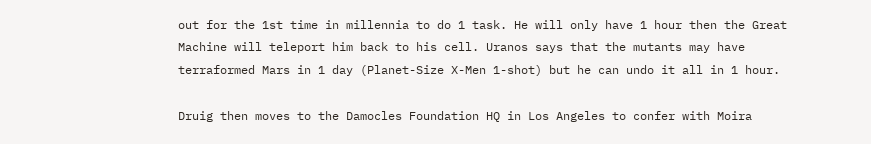out for the 1st time in millennia to do 1 task. He will only have 1 hour then the Great Machine will teleport him back to his cell. Uranos says that the mutants may have terraformed Mars in 1 day (Planet-Size X-Men 1-shot) but he can undo it all in 1 hour.

Druig then moves to the Damocles Foundation HQ in Los Angeles to confer with Moira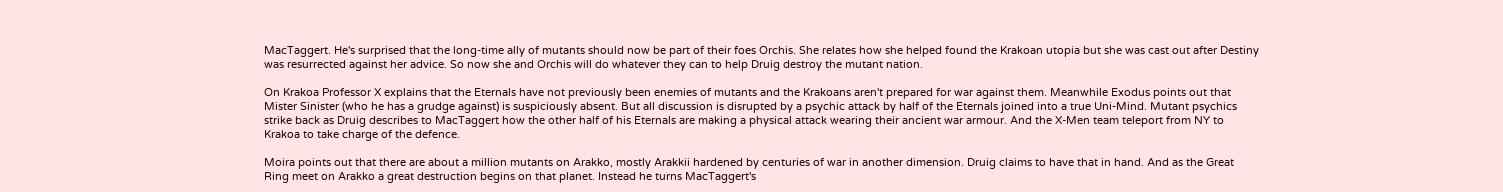MacTaggert. He's surprised that the long-time ally of mutants should now be part of their foes Orchis. She relates how she helped found the Krakoan utopia but she was cast out after Destiny was resurrected against her advice. So now she and Orchis will do whatever they can to help Druig destroy the mutant nation.

On Krakoa Professor X explains that the Eternals have not previously been enemies of mutants and the Krakoans aren't prepared for war against them. Meanwhile Exodus points out that Mister Sinister (who he has a grudge against) is suspiciously absent. But all discussion is disrupted by a psychic attack by half of the Eternals joined into a true Uni-Mind. Mutant psychics strike back as Druig describes to MacTaggert how the other half of his Eternals are making a physical attack wearing their ancient war armour. And the X-Men team teleport from NY to Krakoa to take charge of the defence.

Moira points out that there are about a million mutants on Arakko, mostly Arakkii hardened by centuries of war in another dimension. Druig claims to have that in hand. And as the Great Ring meet on Arakko a great destruction begins on that planet. Instead he turns MacTaggert's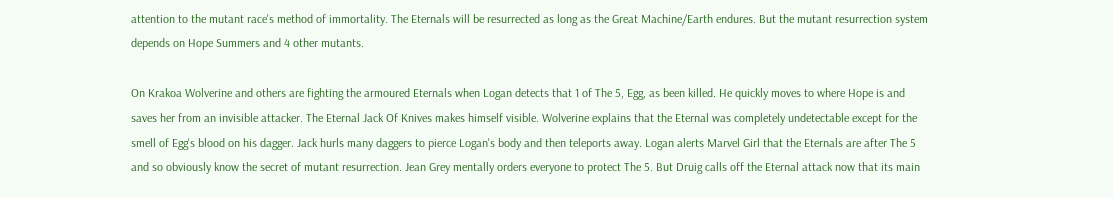attention to the mutant race's method of immortality. The Eternals will be resurrected as long as the Great Machine/Earth endures. But the mutant resurrection system depends on Hope Summers and 4 other mutants.

On Krakoa Wolverine and others are fighting the armoured Eternals when Logan detects that 1 of The 5, Egg, as been killed. He quickly moves to where Hope is and saves her from an invisible attacker. The Eternal Jack Of Knives makes himself visible. Wolverine explains that the Eternal was completely undetectable except for the smell of Egg's blood on his dagger. Jack hurls many daggers to pierce Logan's body and then teleports away. Logan alerts Marvel Girl that the Eternals are after The 5 and so obviously know the secret of mutant resurrection. Jean Grey mentally orders everyone to protect The 5. But Druig calls off the Eternal attack now that its main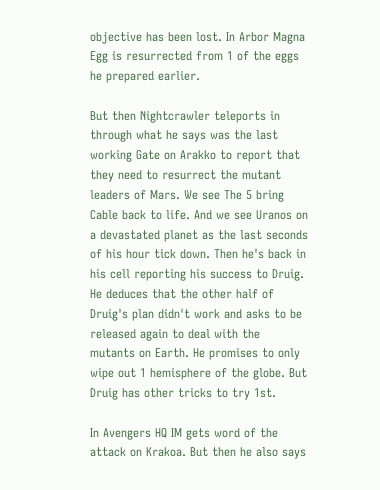objective has been lost. In Arbor Magna Egg is resurrected from 1 of the eggs he prepared earlier.

But then Nightcrawler teleports in through what he says was the last working Gate on Arakko to report that they need to resurrect the mutant leaders of Mars. We see The 5 bring Cable back to life. And we see Uranos on a devastated planet as the last seconds of his hour tick down. Then he's back in his cell reporting his success to Druig. He deduces that the other half of Druig's plan didn't work and asks to be released again to deal with the mutants on Earth. He promises to only wipe out 1 hemisphere of the globe. But Druig has other tricks to try 1st.

In Avengers HQ IM gets word of the attack on Krakoa. But then he also says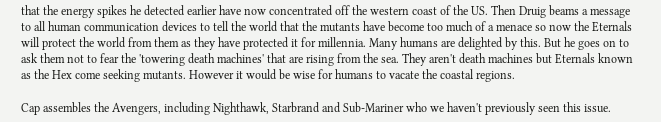that the energy spikes he detected earlier have now concentrated off the western coast of the US. Then Druig beams a message to all human communication devices to tell the world that the mutants have become too much of a menace so now the Eternals will protect the world from them as they have protected it for millennia. Many humans are delighted by this. But he goes on to ask them not to fear the 'towering death machines' that are rising from the sea. They aren't death machines but Eternals known as the Hex come seeking mutants. However it would be wise for humans to vacate the coastal regions.

Cap assembles the Avengers, including Nighthawk, Starbrand and Sub-Mariner who we haven't previously seen this issue.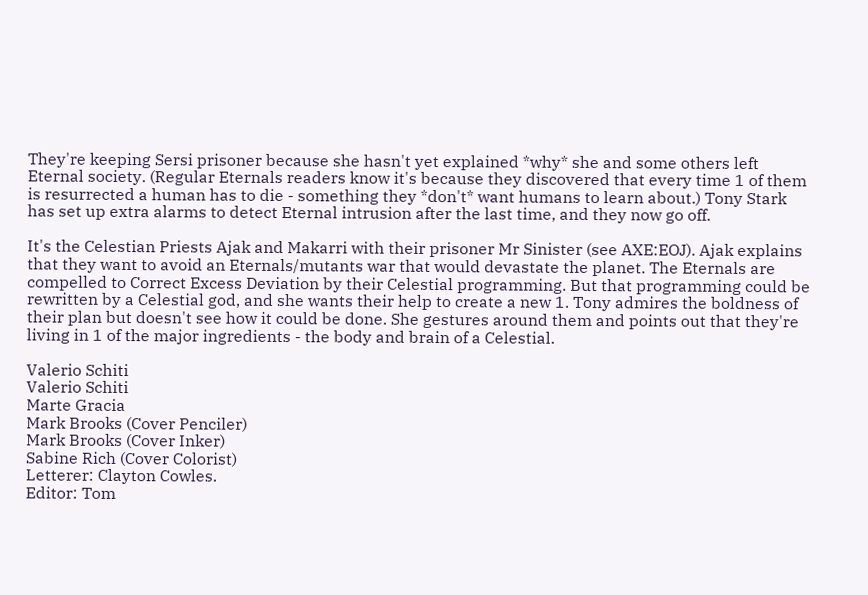They're keeping Sersi prisoner because she hasn't yet explained *why* she and some others left Eternal society. (Regular Eternals readers know it's because they discovered that every time 1 of them is resurrected a human has to die - something they *don't* want humans to learn about.) Tony Stark has set up extra alarms to detect Eternal intrusion after the last time, and they now go off.

It's the Celestian Priests Ajak and Makarri with their prisoner Mr Sinister (see AXE:EOJ). Ajak explains that they want to avoid an Eternals/mutants war that would devastate the planet. The Eternals are compelled to Correct Excess Deviation by their Celestial programming. But that programming could be rewritten by a Celestial god, and she wants their help to create a new 1. Tony admires the boldness of their plan but doesn't see how it could be done. She gestures around them and points out that they're living in 1 of the major ingredients - the body and brain of a Celestial.

Valerio Schiti
Valerio Schiti
Marte Gracia
Mark Brooks (Cover Penciler)
Mark Brooks (Cover Inker)
Sabine Rich (Cover Colorist)
Letterer: Clayton Cowles.
Editor: Tom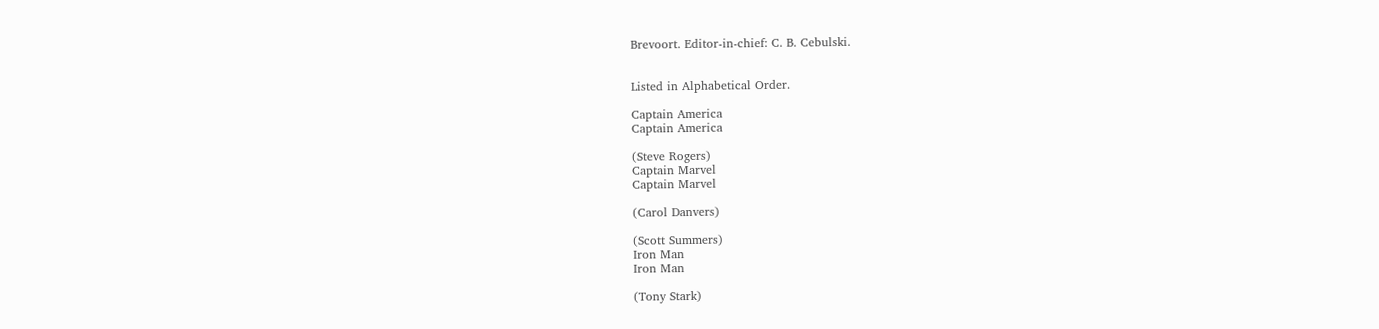Brevoort. Editor-in-chief: C. B. Cebulski.


Listed in Alphabetical Order.

Captain America
Captain America

(Steve Rogers)
Captain Marvel
Captain Marvel

(Carol Danvers)

(Scott Summers)
Iron Man
Iron Man

(Tony Stark)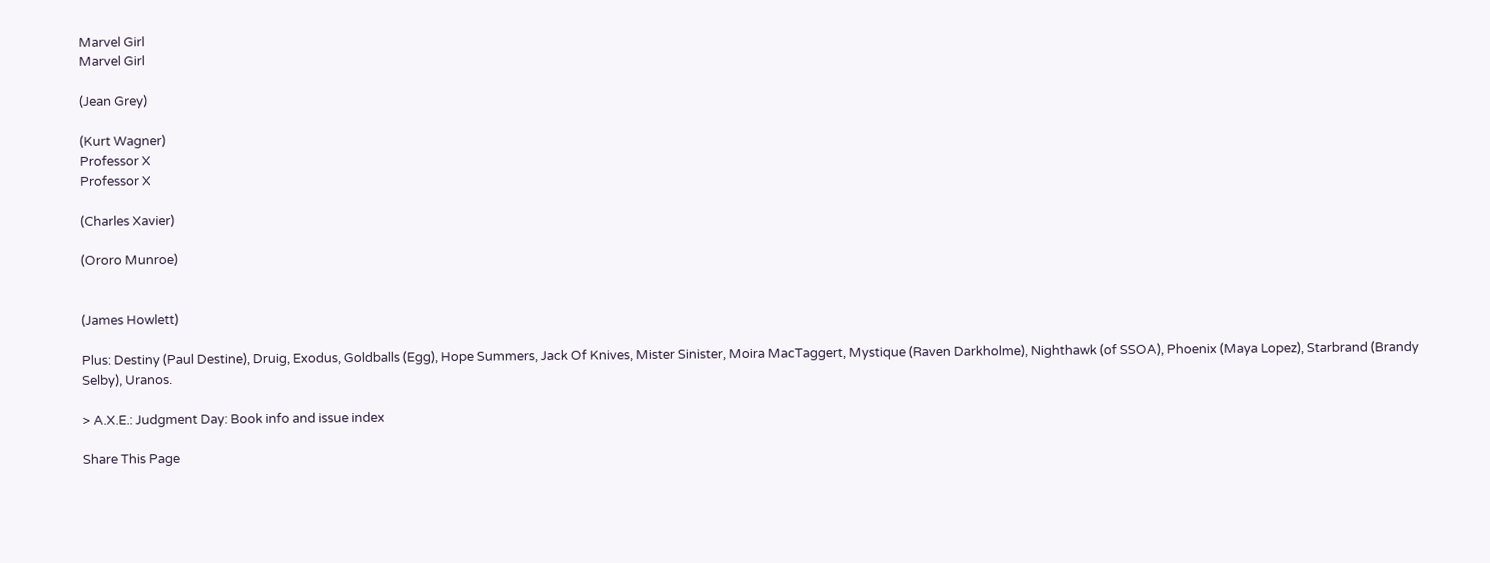Marvel Girl
Marvel Girl

(Jean Grey)

(Kurt Wagner)
Professor X
Professor X

(Charles Xavier)

(Ororo Munroe)


(James Howlett)

Plus: Destiny (Paul Destine), Druig, Exodus, Goldballs (Egg), Hope Summers, Jack Of Knives, Mister Sinister, Moira MacTaggert, Mystique (Raven Darkholme), Nighthawk (of SSOA), Phoenix (Maya Lopez), Starbrand (Brandy Selby), Uranos.

> A.X.E.: Judgment Day: Book info and issue index

Share This Page